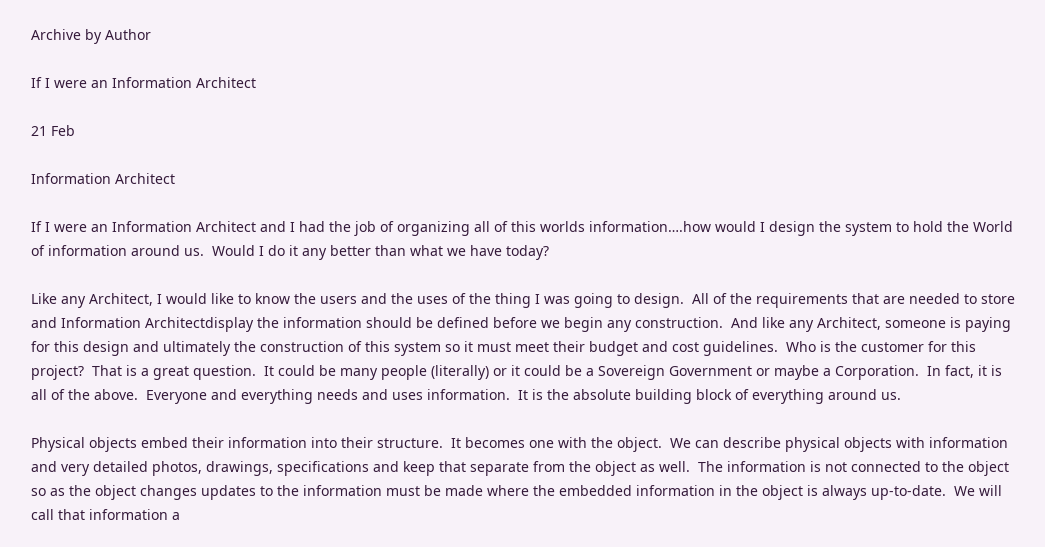Archive by Author

If I were an Information Architect

21 Feb

Information Architect

If I were an Information Architect and I had the job of organizing all of this worlds information….how would I design the system to hold the World of information around us.  Would I do it any better than what we have today?

Like any Architect, I would like to know the users and the uses of the thing I was going to design.  All of the requirements that are needed to store and Information Architectdisplay the information should be defined before we begin any construction.  And like any Architect, someone is paying for this design and ultimately the construction of this system so it must meet their budget and cost guidelines.  Who is the customer for this project?  That is a great question.  It could be many people (literally) or it could be a Sovereign Government or maybe a Corporation.  In fact, it is all of the above.  Everyone and everything needs and uses information.  It is the absolute building block of everything around us.

Physical objects embed their information into their structure.  It becomes one with the object.  We can describe physical objects with information and very detailed photos, drawings, specifications and keep that separate from the object as well.  The information is not connected to the object so as the object changes updates to the information must be made where the embedded information in the object is always up-to-date.  We will call that information a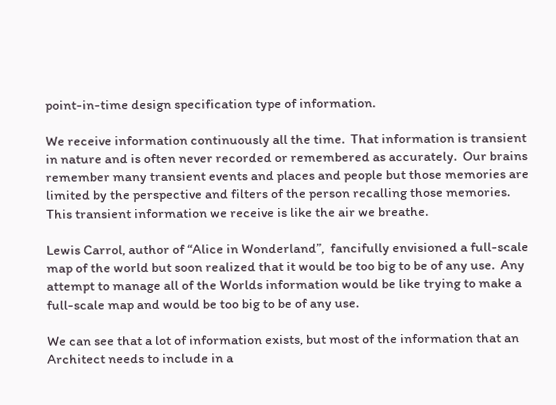point-in-time design specification type of information.

We receive information continuously all the time.  That information is transient in nature and is often never recorded or remembered as accurately.  Our brains remember many transient events and places and people but those memories are limited by the perspective and filters of the person recalling those memories.  This transient information we receive is like the air we breathe.

Lewis Carrol, author of “Alice in Wonderland”,  fancifully envisioned a full-scale map of the world but soon realized that it would be too big to be of any use.  Any attempt to manage all of the Worlds information would be like trying to make a full-scale map and would be too big to be of any use.

We can see that a lot of information exists, but most of the information that an Architect needs to include in a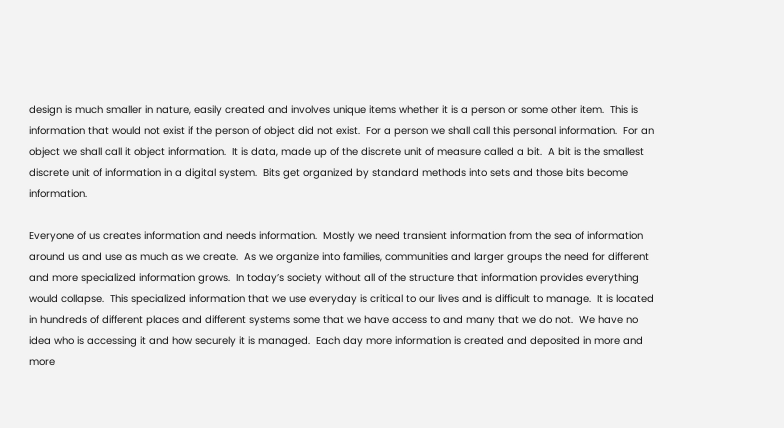design is much smaller in nature, easily created and involves unique items whether it is a person or some other item.  This is information that would not exist if the person of object did not exist.  For a person we shall call this personal information.  For an object we shall call it object information.  It is data, made up of the discrete unit of measure called a bit.  A bit is the smallest discrete unit of information in a digital system.  Bits get organized by standard methods into sets and those bits become information.

Everyone of us creates information and needs information.  Mostly we need transient information from the sea of information around us and use as much as we create.  As we organize into families, communities and larger groups the need for different and more specialized information grows.  In today’s society without all of the structure that information provides everything would collapse.  This specialized information that we use everyday is critical to our lives and is difficult to manage.  It is located in hundreds of different places and different systems some that we have access to and many that we do not.  We have no idea who is accessing it and how securely it is managed.  Each day more information is created and deposited in more and more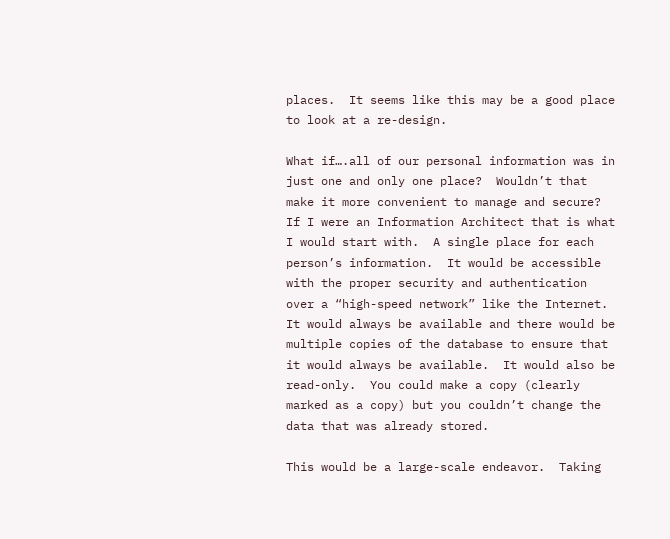places.  It seems like this may be a good place to look at a re-design.

What if….all of our personal information was in just one and only one place?  Wouldn’t that make it more convenient to manage and secure?  If I were an Information Architect that is what I would start with.  A single place for each person’s information.  It would be accessible with the proper security and authentication over a “high-speed network” like the Internet.  It would always be available and there would be multiple copies of the database to ensure that it would always be available.  It would also be read-only.  You could make a copy (clearly marked as a copy) but you couldn’t change the data that was already stored.

This would be a large-scale endeavor.  Taking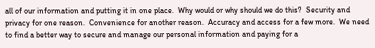all of our information and putting it in one place.  Why would or why should we do this?  Security and privacy for one reason.  Convenience for another reason.  Accuracy and access for a few more.  We need to find a better way to secure and manage our personal information and paying for a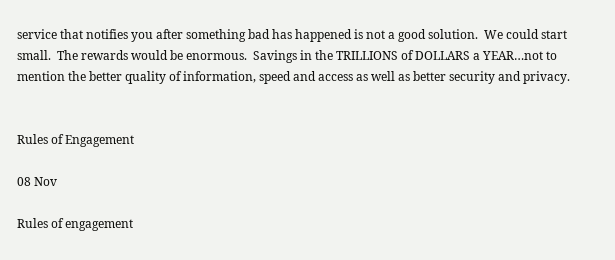service that notifies you after something bad has happened is not a good solution.  We could start small.  The rewards would be enormous.  Savings in the TRILLIONS of DOLLARS a YEAR…not to mention the better quality of information, speed and access as well as better security and privacy.


Rules of Engagement

08 Nov

Rules of engagement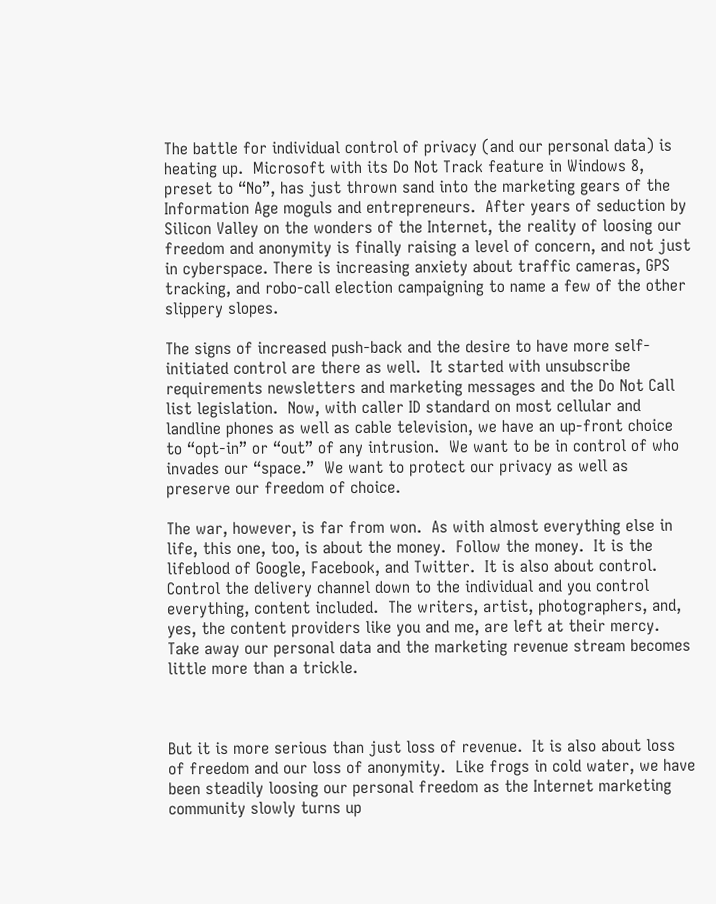The battle for individual control of privacy (and our personal data) is heating up.  Microsoft with its Do Not Track feature in Windows 8, preset to “No”, has just thrown sand into the marketing gears of the Information Age moguls and entrepreneurs.  After years of seduction by Silicon Valley on the wonders of the Internet, the reality of loosing our freedom and anonymity is finally raising a level of concern, and not just in cyberspace. There is increasing anxiety about traffic cameras, GPS tracking, and robo-call election campaigning to name a few of the other slippery slopes.

The signs of increased push-back and the desire to have more self-initiated control are there as well.  It started with unsubscribe requirements newsletters and marketing messages and the Do Not Call list legislation.  Now, with caller ID standard on most cellular and landline phones as well as cable television, we have an up-front choice to “opt-in” or “out” of any intrusion.  We want to be in control of who invades our “space.”  We want to protect our privacy as well as preserve our freedom of choice.

The war, however, is far from won.  As with almost everything else in life, this one, too, is about the money.  Follow the money.  It is the lifeblood of Google, Facebook, and Twitter.  It is also about control.  Control the delivery channel down to the individual and you control everything, content included.  The writers, artist, photographers, and, yes, the content providers like you and me, are left at their mercy.  Take away our personal data and the marketing revenue stream becomes little more than a trickle.



But it is more serious than just loss of revenue.  It is also about loss of freedom and our loss of anonymity.  Like frogs in cold water, we have been steadily loosing our personal freedom as the Internet marketing community slowly turns up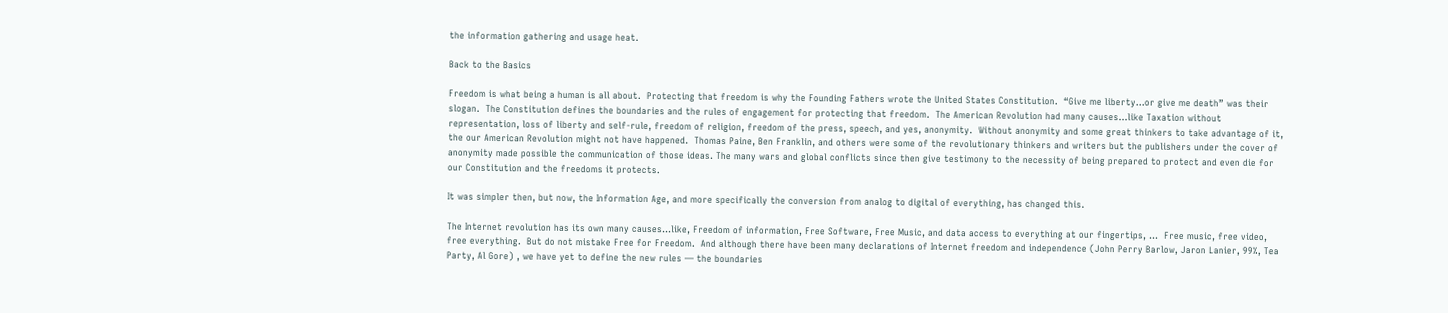the information gathering and usage heat.

Back to the Basics

Freedom is what being a human is all about.  Protecting that freedom is why the Founding Fathers wrote the United States Constitution.  “Give me liberty…or give me death” was their slogan.  The Constitution defines the boundaries and the rules of engagement for protecting that freedom.  The American Revolution had many causes…like Taxation without representation, loss of liberty and self-rule, freedom of religion, freedom of the press, speech, and yes, anonymity.  Without anonymity and some great thinkers to take advantage of it, the our American Revolution might not have happened.  Thomas Paine, Ben Franklin, and others were some of the revolutionary thinkers and writers but the publishers under the cover of anonymity made possible the communication of those ideas. The many wars and global conflicts since then give testimony to the necessity of being prepared to protect and even die for our Constitution and the freedoms it protects.

It was simpler then, but now, the Information Age, and more specifically the conversion from analog to digital of everything, has changed this.

The Internet revolution has its own many causes…like, Freedom of information, Free Software, Free Music, and data access to everything at our fingertips, …  Free music, free video, free everything.  But do not mistake Free for Freedom.  And although there have been many declarations of Internet freedom and independence (John Perry Barlow, Jaron Lanier, 99%, Tea Party, Al Gore) , we have yet to define the new rules — the boundaries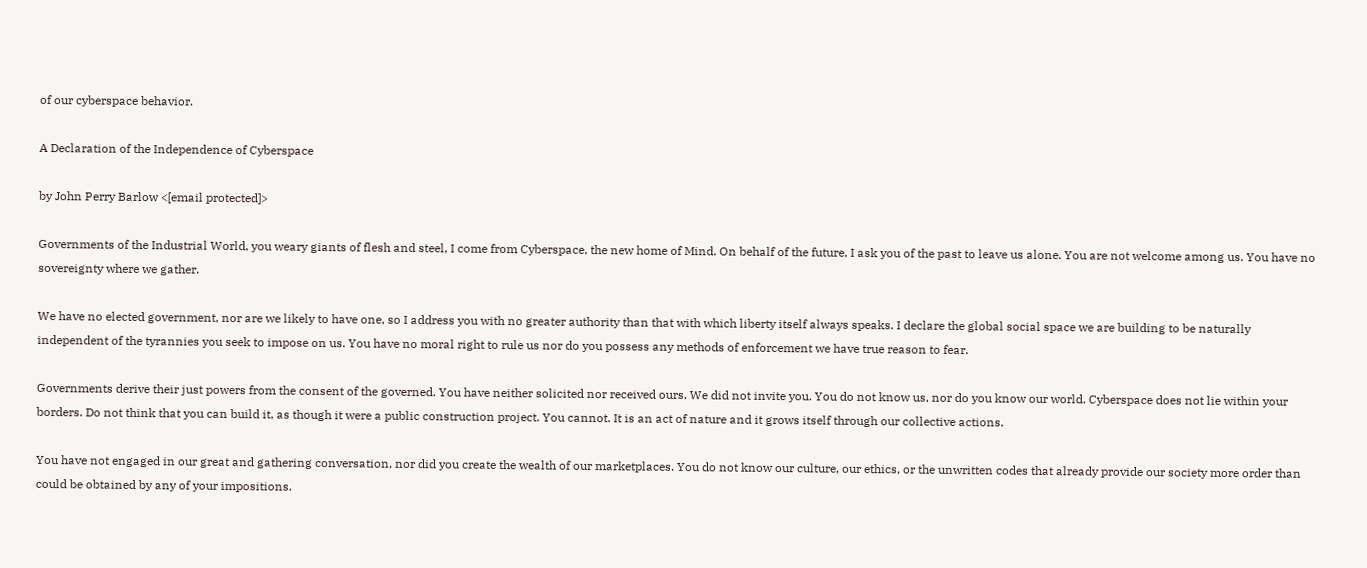of our cyberspace behavior.

A Declaration of the Independence of Cyberspace

by John Perry Barlow <[email protected]>

Governments of the Industrial World, you weary giants of flesh and steel, I come from Cyberspace, the new home of Mind. On behalf of the future, I ask you of the past to leave us alone. You are not welcome among us. You have no sovereignty where we gather.

We have no elected government, nor are we likely to have one, so I address you with no greater authority than that with which liberty itself always speaks. I declare the global social space we are building to be naturally independent of the tyrannies you seek to impose on us. You have no moral right to rule us nor do you possess any methods of enforcement we have true reason to fear.

Governments derive their just powers from the consent of the governed. You have neither solicited nor received ours. We did not invite you. You do not know us, nor do you know our world. Cyberspace does not lie within your borders. Do not think that you can build it, as though it were a public construction project. You cannot. It is an act of nature and it grows itself through our collective actions.

You have not engaged in our great and gathering conversation, nor did you create the wealth of our marketplaces. You do not know our culture, our ethics, or the unwritten codes that already provide our society more order than could be obtained by any of your impositions.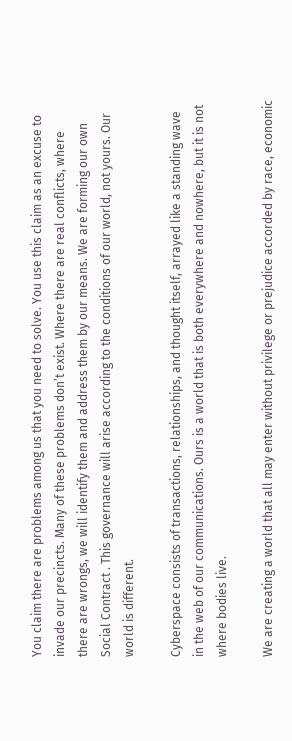You claim there are problems among us that you need to solve. You use this claim as an excuse to invade our precincts. Many of these problems don’t exist. Where there are real conflicts, where there are wrongs, we will identify them and address them by our means. We are forming our own Social Contract . This governance will arise according to the conditions of our world, not yours. Our world is different.

Cyberspace consists of transactions, relationships, and thought itself, arrayed like a standing wave in the web of our communications. Ours is a world that is both everywhere and nowhere, but it is not where bodies live.

We are creating a world that all may enter without privilege or prejudice accorded by race, economic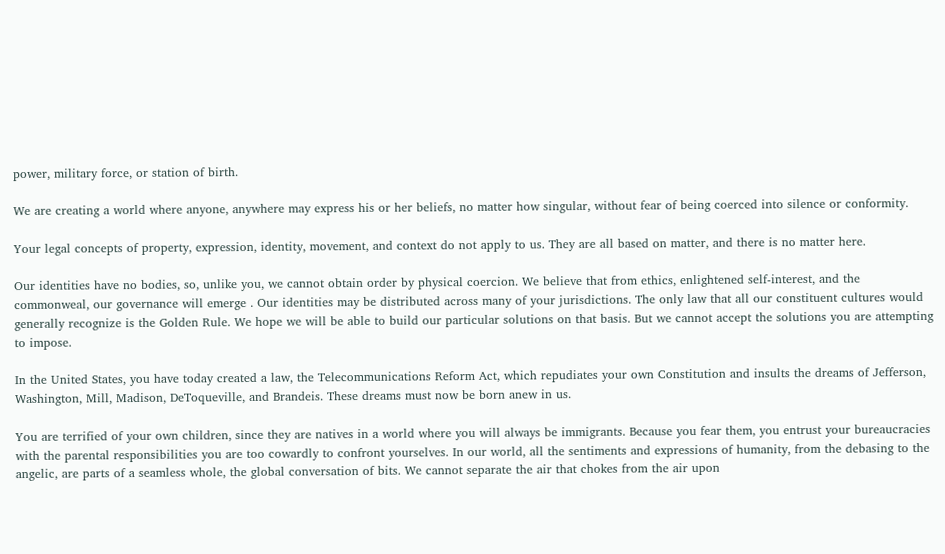power, military force, or station of birth.

We are creating a world where anyone, anywhere may express his or her beliefs, no matter how singular, without fear of being coerced into silence or conformity.

Your legal concepts of property, expression, identity, movement, and context do not apply to us. They are all based on matter, and there is no matter here.

Our identities have no bodies, so, unlike you, we cannot obtain order by physical coercion. We believe that from ethics, enlightened self-interest, and the commonweal, our governance will emerge . Our identities may be distributed across many of your jurisdictions. The only law that all our constituent cultures would generally recognize is the Golden Rule. We hope we will be able to build our particular solutions on that basis. But we cannot accept the solutions you are attempting to impose.

In the United States, you have today created a law, the Telecommunications Reform Act, which repudiates your own Constitution and insults the dreams of Jefferson, Washington, Mill, Madison, DeToqueville, and Brandeis. These dreams must now be born anew in us.

You are terrified of your own children, since they are natives in a world where you will always be immigrants. Because you fear them, you entrust your bureaucracies with the parental responsibilities you are too cowardly to confront yourselves. In our world, all the sentiments and expressions of humanity, from the debasing to the angelic, are parts of a seamless whole, the global conversation of bits. We cannot separate the air that chokes from the air upon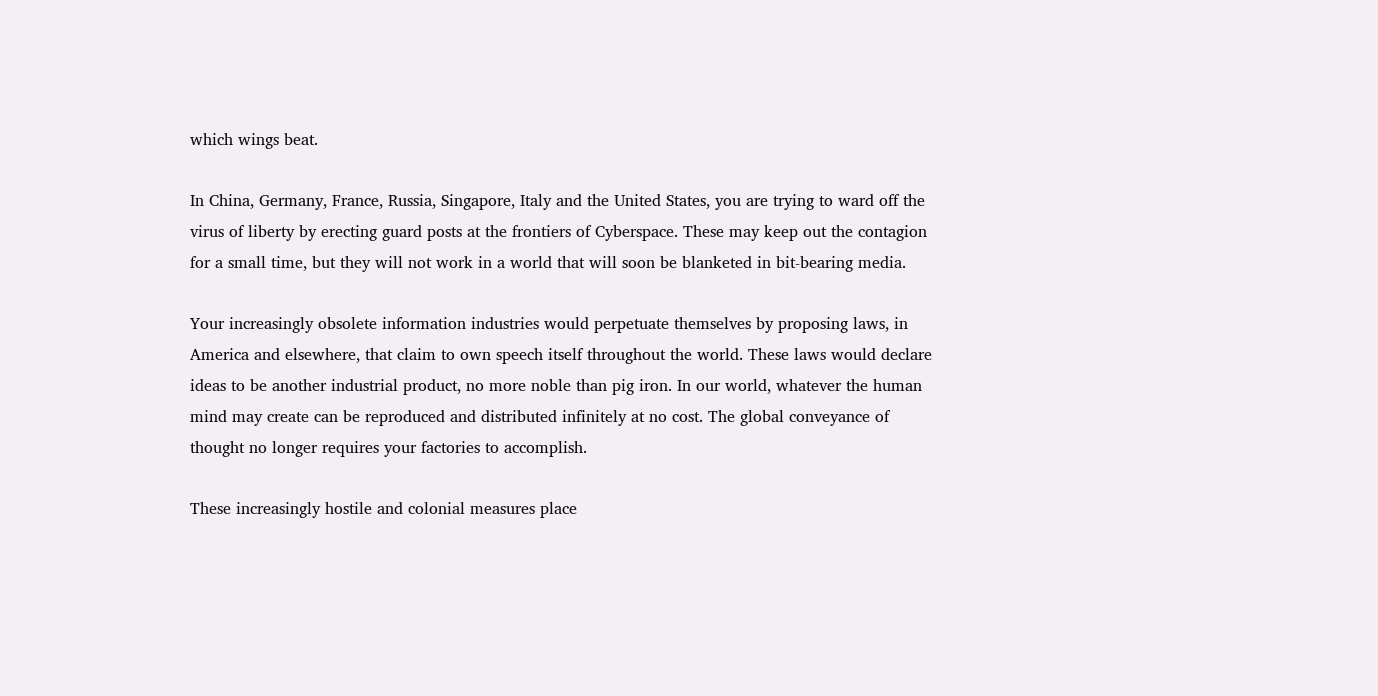which wings beat.

In China, Germany, France, Russia, Singapore, Italy and the United States, you are trying to ward off the virus of liberty by erecting guard posts at the frontiers of Cyberspace. These may keep out the contagion for a small time, but they will not work in a world that will soon be blanketed in bit-bearing media.

Your increasingly obsolete information industries would perpetuate themselves by proposing laws, in America and elsewhere, that claim to own speech itself throughout the world. These laws would declare ideas to be another industrial product, no more noble than pig iron. In our world, whatever the human mind may create can be reproduced and distributed infinitely at no cost. The global conveyance of thought no longer requires your factories to accomplish.

These increasingly hostile and colonial measures place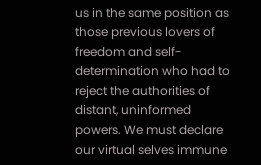us in the same position as those previous lovers of freedom and self-determination who had to reject the authorities of distant, uninformed powers. We must declare our virtual selves immune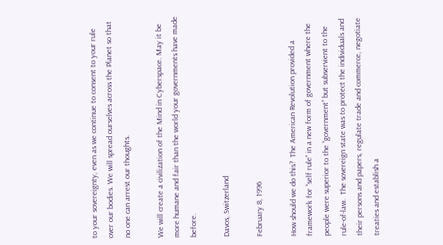to your sovereignty, even as we continue to consent to your rule over our bodies. We will spread ourselves across the Planet so that no one can arrest our thoughts.

We will create a civilization of the Mind in Cyberspace. May it be more humane and fair than the world your governments have made before.

Davos, Switzerland

February 8, 1996

How should we do this?  The American Revolution provided a framework for “self rule” in a new form of government where the people were superior to the “government” but subservient to the rule-of-law.  The sovereign state was to protect the individuals and their persons and papers, regulate trade and commerce, negotiate treaties and establish a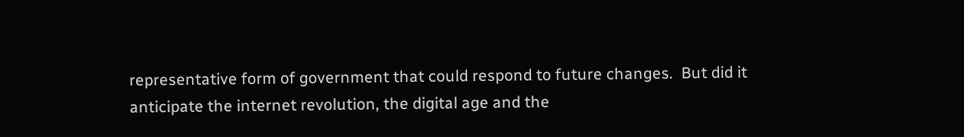representative form of government that could respond to future changes.  But did it anticipate the internet revolution, the digital age and the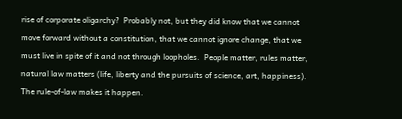rise of corporate oligarchy?  Probably not, but they did know that we cannot move forward without a constitution, that we cannot ignore change, that we must live in spite of it and not through loopholes.  People matter, rules matter, natural law matters (life, liberty and the pursuits of science, art, happiness).  The rule-of-law makes it happen.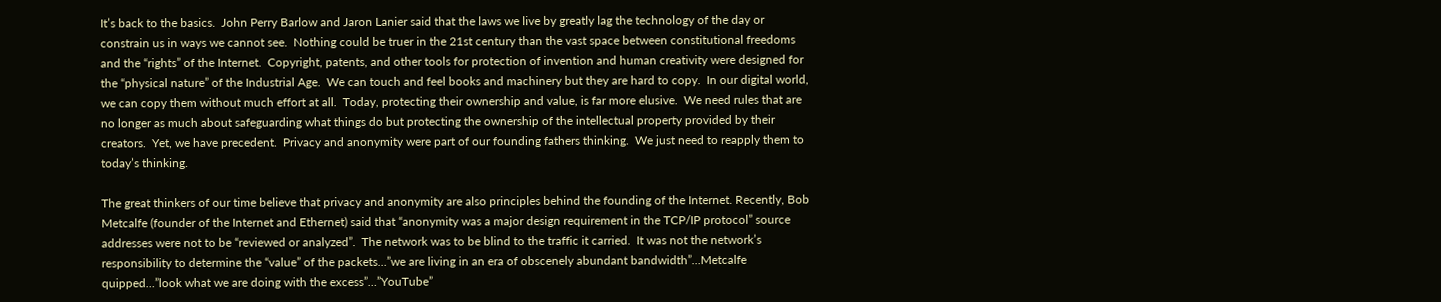It’s back to the basics.  John Perry Barlow and Jaron Lanier said that the laws we live by greatly lag the technology of the day or constrain us in ways we cannot see.  Nothing could be truer in the 21st century than the vast space between constitutional freedoms and the “rights” of the Internet.  Copyright, patents, and other tools for protection of invention and human creativity were designed for the “physical nature” of the Industrial Age.  We can touch and feel books and machinery but they are hard to copy.  In our digital world, we can copy them without much effort at all.  Today, protecting their ownership and value, is far more elusive.  We need rules that are no longer as much about safeguarding what things do but protecting the ownership of the intellectual property provided by their creators.  Yet, we have precedent.  Privacy and anonymity were part of our founding fathers thinking.  We just need to reapply them to today’s thinking.

The great thinkers of our time believe that privacy and anonymity are also principles behind the founding of the Internet. Recently, Bob Metcalfe (founder of the Internet and Ethernet) said that “anonymity was a major design requirement in the TCP/IP protocol” source addresses were not to be “reviewed or analyzed”.  The network was to be blind to the traffic it carried.  It was not the network’s responsibility to determine the “value” of the packets…”we are living in an era of obscenely abundant bandwidth”…Metcalfe quipped…”look what we are doing with the excess”…”YouTube”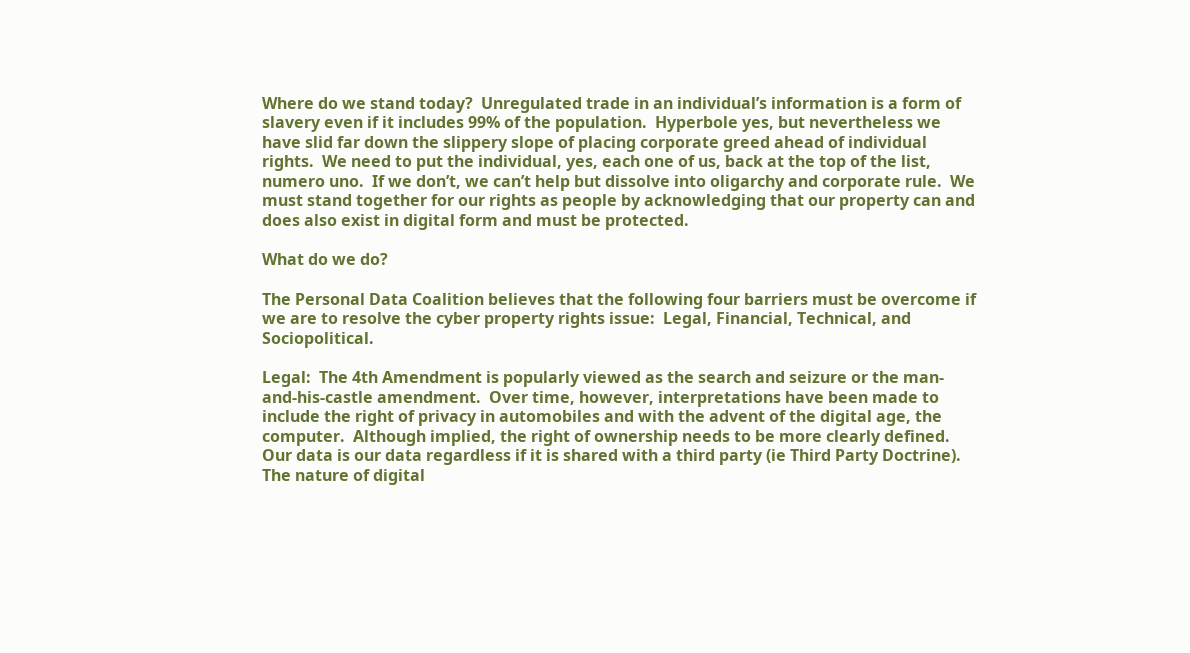Where do we stand today?  Unregulated trade in an individual’s information is a form of slavery even if it includes 99% of the population.  Hyperbole yes, but nevertheless we have slid far down the slippery slope of placing corporate greed ahead of individual rights.  We need to put the individual, yes, each one of us, back at the top of the list, numero uno.  If we don’t, we can’t help but dissolve into oligarchy and corporate rule.  We must stand together for our rights as people by acknowledging that our property can and does also exist in digital form and must be protected.

What do we do?

The Personal Data Coalition believes that the following four barriers must be overcome if we are to resolve the cyber property rights issue:  Legal, Financial, Technical, and Sociopolitical.

Legal:  The 4th Amendment is popularly viewed as the search and seizure or the man-and-his-castle amendment.  Over time, however, interpretations have been made to include the right of privacy in automobiles and with the advent of the digital age, the computer.  Although implied, the right of ownership needs to be more clearly defined.  Our data is our data regardless if it is shared with a third party (ie Third Party Doctrine).  The nature of digital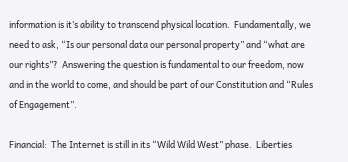information is it’s ability to transcend physical location.  Fundamentally, we need to ask, “Is our personal data our personal property” and “what are our rights”?  Answering the question is fundamental to our freedom, now and in the world to come, and should be part of our Constitution and “Rules of Engagement”.

Financial:  The Internet is still in its “Wild Wild West” phase.  Liberties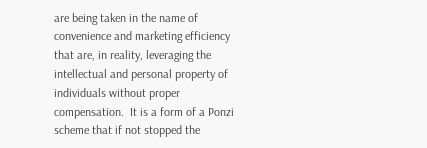are being taken in the name of convenience and marketing efficiency that are, in reality, leveraging the intellectual and personal property of individuals without proper compensation.  It is a form of a Ponzi scheme that if not stopped the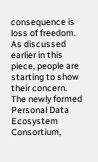consequence is loss of freedom.  As discussed earlier in this piece, people are starting to show their concern.  The newly formed Personal Data Ecosystem Consortium,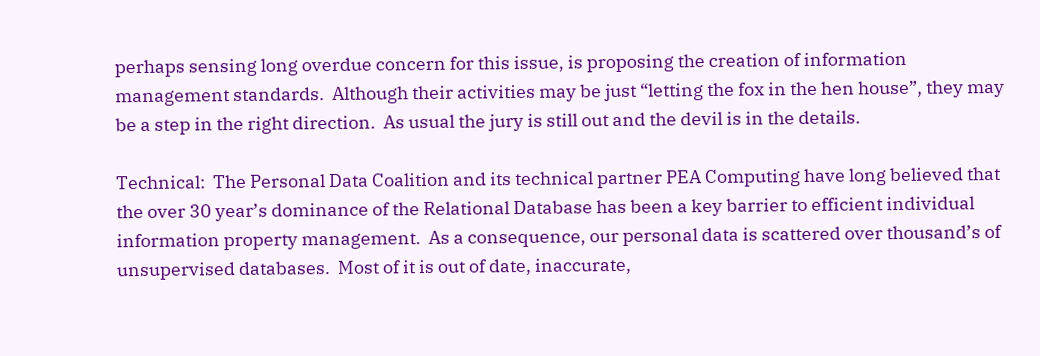perhaps sensing long overdue concern for this issue, is proposing the creation of information management standards.  Although their activities may be just “letting the fox in the hen house”, they may be a step in the right direction.  As usual the jury is still out and the devil is in the details.

Technical:  The Personal Data Coalition and its technical partner PEA Computing have long believed that the over 30 year’s dominance of the Relational Database has been a key barrier to efficient individual information property management.  As a consequence, our personal data is scattered over thousand’s of unsupervised databases.  Most of it is out of date, inaccurate,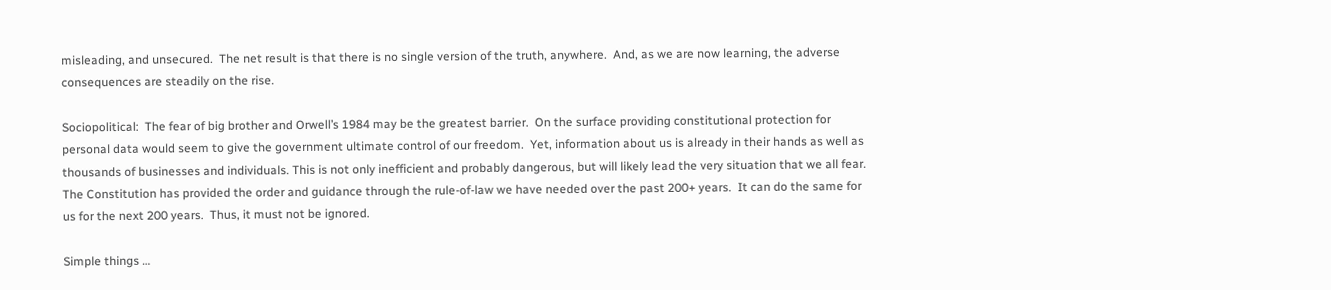misleading, and unsecured.  The net result is that there is no single version of the truth, anywhere.  And, as we are now learning, the adverse consequences are steadily on the rise.

Sociopolitical:  The fear of big brother and Orwell’s 1984 may be the greatest barrier.  On the surface providing constitutional protection for personal data would seem to give the government ultimate control of our freedom.  Yet, information about us is already in their hands as well as thousands of businesses and individuals. This is not only inefficient and probably dangerous, but will likely lead the very situation that we all fear.  The Constitution has provided the order and guidance through the rule-of-law we have needed over the past 200+ years.  It can do the same for us for the next 200 years.  Thus, it must not be ignored.

Simple things …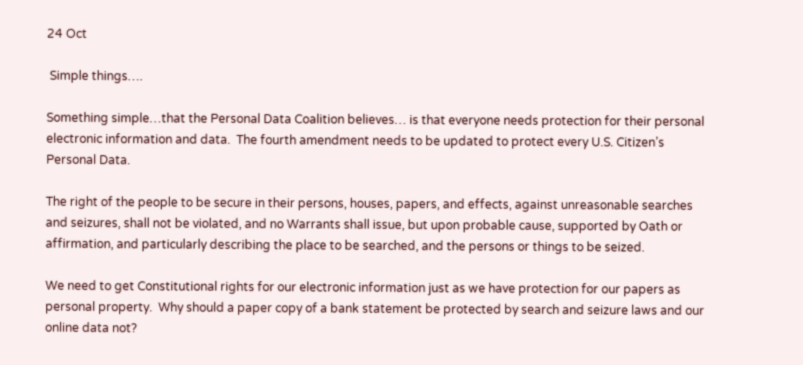24 Oct

 Simple things….

Something simple…that the Personal Data Coalition believes… is that everyone needs protection for their personal electronic information and data.  The fourth amendment needs to be updated to protect every U.S. Citizen’s Personal Data.

The right of the people to be secure in their persons, houses, papers, and effects, against unreasonable searches and seizures, shall not be violated, and no Warrants shall issue, but upon probable cause, supported by Oath or affirmation, and particularly describing the place to be searched, and the persons or things to be seized.

We need to get Constitutional rights for our electronic information just as we have protection for our papers as personal property.  Why should a paper copy of a bank statement be protected by search and seizure laws and our online data not?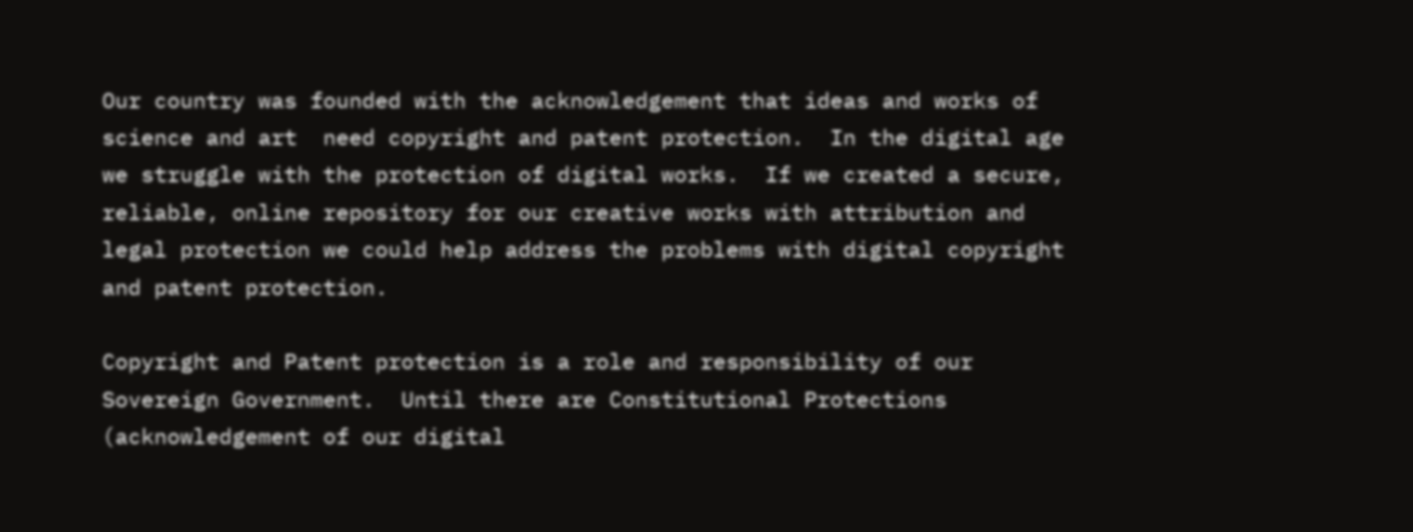Our country was founded with the acknowledgement that ideas and works of science and art  need copyright and patent protection.  In the digital age we struggle with the protection of digital works.  If we created a secure, reliable, online repository for our creative works with attribution and legal protection we could help address the problems with digital copyright and patent protection.

Copyright and Patent protection is a role and responsibility of our Sovereign Government.  Until there are Constitutional Protections (acknowledgement of our digital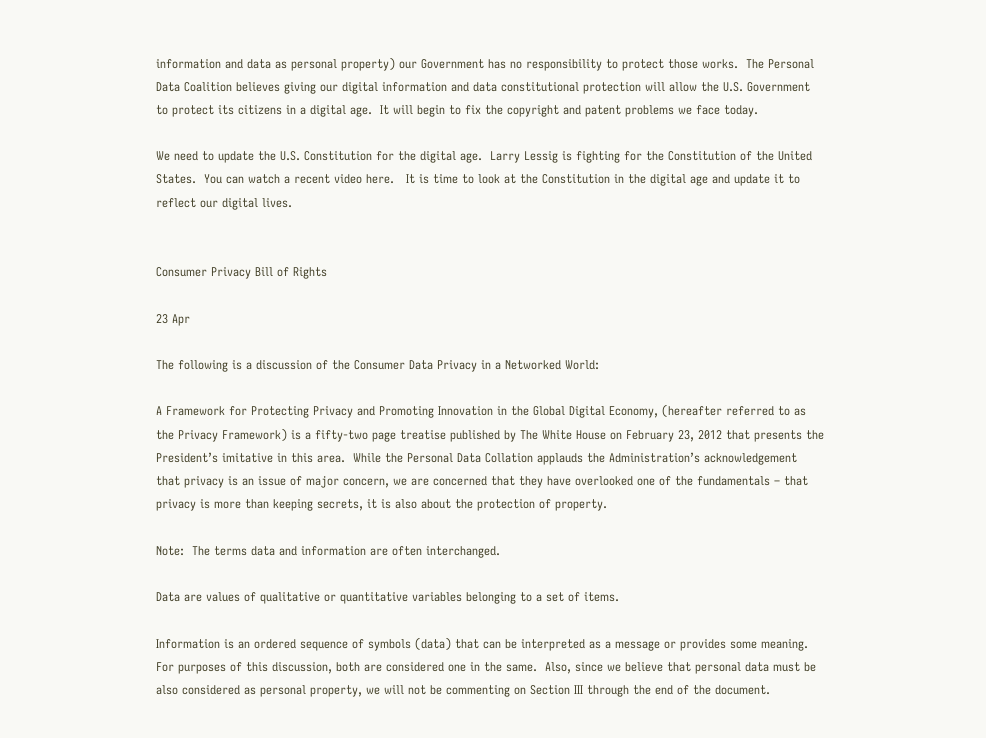information and data as personal property) our Government has no responsibility to protect those works.  The Personal Data Coalition believes giving our digital information and data constitutional protection will allow the U.S. Government to protect its citizens in a digital age.  It will begin to fix the copyright and patent problems we face today.

We need to update the U.S. Constitution for the digital age.  Larry Lessig is fighting for the Constitution of the United States.  You can watch a recent video here.   It is time to look at the Constitution in the digital age and update it to reflect our digital lives.


Consumer Privacy Bill of Rights

23 Apr

The following is a discussion of the Consumer Data Privacy in a Networked World:

A Framework for Protecting Privacy and Promoting Innovation in the Global Digital Economy, (hereafter referred to as the Privacy Framework) is a fifty-two page treatise published by The White House on February 23, 2012 that presents the President’s imitative in this area.  While the Personal Data Collation applauds the Administration’s acknowledgement that privacy is an issue of major concern, we are concerned that they have overlooked one of the fundamentals – that privacy is more than keeping secrets, it is also about the protection of property.

Note:  The terms data and information are often interchanged.

Data are values of qualitative or quantitative variables belonging to a set of items.

Information is an ordered sequence of symbols (data) that can be interpreted as a message or provides some meaning.  For purposes of this discussion, both are considered one in the same.  Also, since we believe that personal data must be also considered as personal property, we will not be commenting on Section III through the end of the document.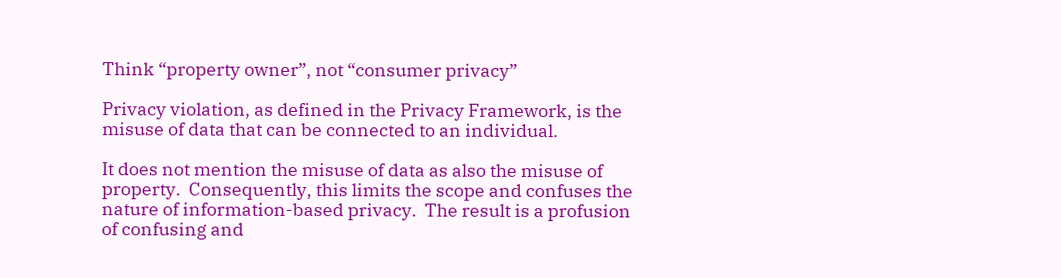Think “property owner”, not “consumer privacy”

Privacy violation, as defined in the Privacy Framework, is the misuse of data that can be connected to an individual.

It does not mention the misuse of data as also the misuse of property.  Consequently, this limits the scope and confuses the nature of information-based privacy.  The result is a profusion of confusing and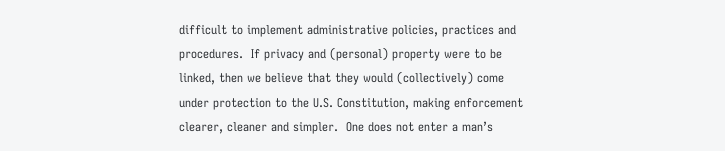difficult to implement administrative policies, practices and procedures.  If privacy and (personal) property were to be linked, then we believe that they would (collectively) come under protection to the U.S. Constitution, making enforcement clearer, cleaner and simpler.  One does not enter a man’s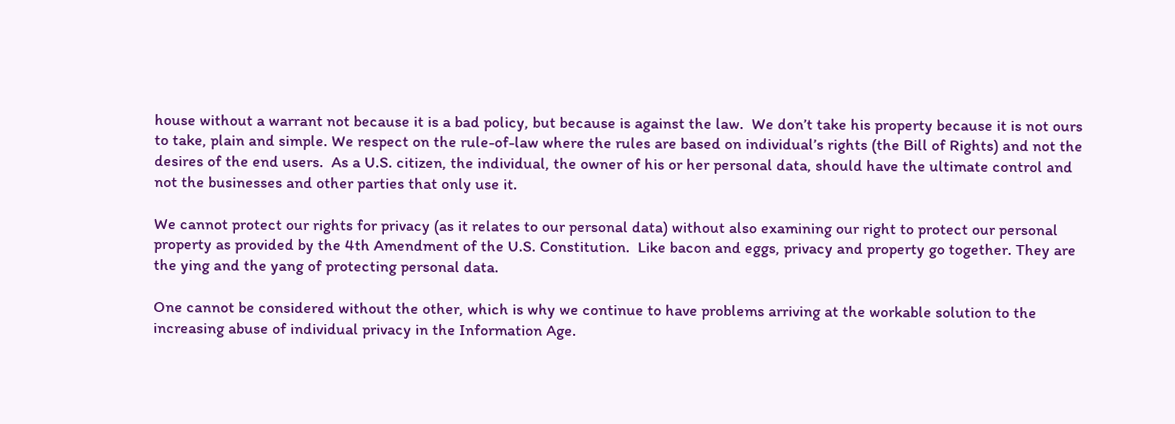house without a warrant not because it is a bad policy, but because is against the law.  We don’t take his property because it is not ours to take, plain and simple. We respect on the rule-of-law where the rules are based on individual’s rights (the Bill of Rights) and not the desires of the end users.  As a U.S. citizen, the individual, the owner of his or her personal data, should have the ultimate control and not the businesses and other parties that only use it.

We cannot protect our rights for privacy (as it relates to our personal data) without also examining our right to protect our personal property as provided by the 4th Amendment of the U.S. Constitution.  Like bacon and eggs, privacy and property go together. They are the ying and the yang of protecting personal data.

One cannot be considered without the other, which is why we continue to have problems arriving at the workable solution to the increasing abuse of individual privacy in the Information Age.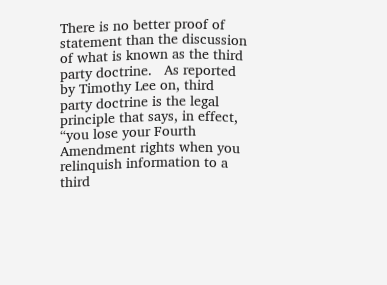There is no better proof of statement than the discussion of what is known as the third party doctrine.   As reported by Timothy Lee on, third party doctrine is the legal principle that says, in effect, “you lose your Fourth Amendment rights when you relinquish information to a third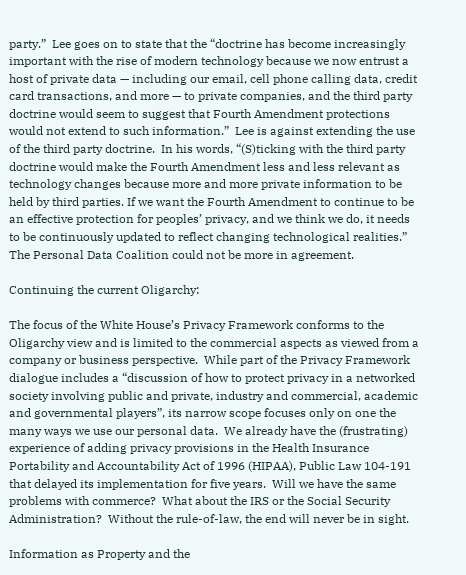party.”  Lee goes on to state that the “doctrine has become increasingly important with the rise of modern technology because we now entrust a host of private data — including our email, cell phone calling data, credit card transactions, and more — to private companies, and the third party doctrine would seem to suggest that Fourth Amendment protections would not extend to such information.”  Lee is against extending the use of the third party doctrine.  In his words, “(S)ticking with the third party doctrine would make the Fourth Amendment less and less relevant as technology changes because more and more private information to be held by third parties. If we want the Fourth Amendment to continue to be an effective protection for peoples’ privacy, and we think we do, it needs to be continuously updated to reflect changing technological realities.”  The Personal Data Coalition could not be more in agreement.

Continuing the current Oligarchy:

The focus of the White House’s Privacy Framework conforms to the Oligarchy view and is limited to the commercial aspects as viewed from a company or business perspective.  While part of the Privacy Framework dialogue includes a “discussion of how to protect privacy in a networked society involving public and private, industry and commercial, academic and governmental players”, its narrow scope focuses only on one the many ways we use our personal data.  We already have the (frustrating) experience of adding privacy provisions in the Health Insurance Portability and Accountability Act of 1996 (HIPAA), Public Law 104-191 that delayed its implementation for five years.  Will we have the same problems with commerce?  What about the IRS or the Social Security Administration?  Without the rule-of-law, the end will never be in sight.

Information as Property and the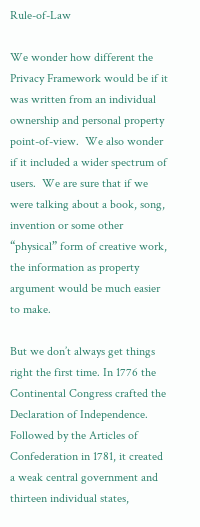Rule-of-Law

We wonder how different the Privacy Framework would be if it was written from an individual ownership and personal property point-of-view.  We also wonder if it included a wider spectrum of users.  We are sure that if we were talking about a book, song, invention or some other “physical” form of creative work, the information as property argument would be much easier to make.

But we don’t always get things right the first time. In 1776 the Continental Congress crafted the Declaration of Independence.  Followed by the Articles of Confederation in 1781, it created a weak central government and thirteen individual states,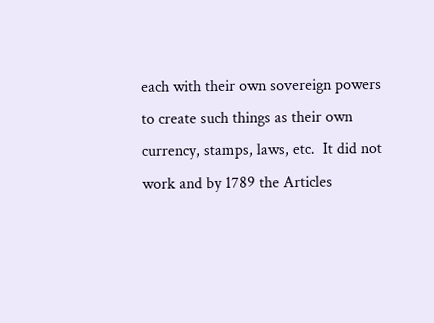each with their own sovereign powers to create such things as their own currency, stamps, laws, etc.  It did not work and by 1789 the Articles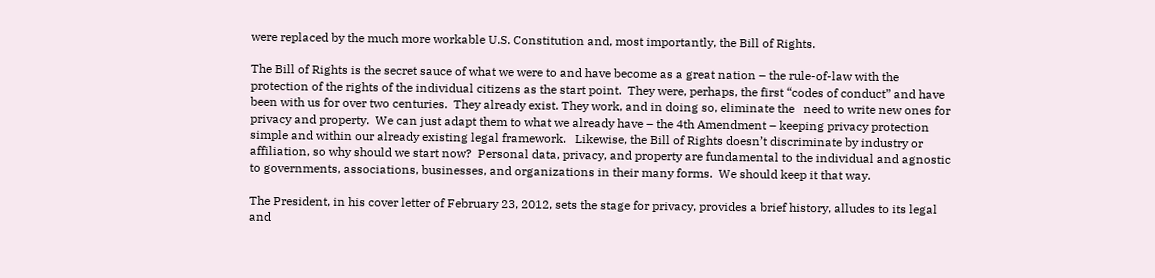were replaced by the much more workable U.S. Constitution and, most importantly, the Bill of Rights.

The Bill of Rights is the secret sauce of what we were to and have become as a great nation – the rule-of-law with the protection of the rights of the individual citizens as the start point.  They were, perhaps, the first “codes of conduct” and have been with us for over two centuries.  They already exist. They work, and in doing so, eliminate the   need to write new ones for privacy and property.  We can just adapt them to what we already have – the 4th Amendment – keeping privacy protection simple and within our already existing legal framework.   Likewise, the Bill of Rights doesn’t discriminate by industry or affiliation, so why should we start now?  Personal data, privacy, and property are fundamental to the individual and agnostic to governments, associations, businesses, and organizations in their many forms.  We should keep it that way.

The President, in his cover letter of February 23, 2012, sets the stage for privacy, provides a brief history, alludes to its legal and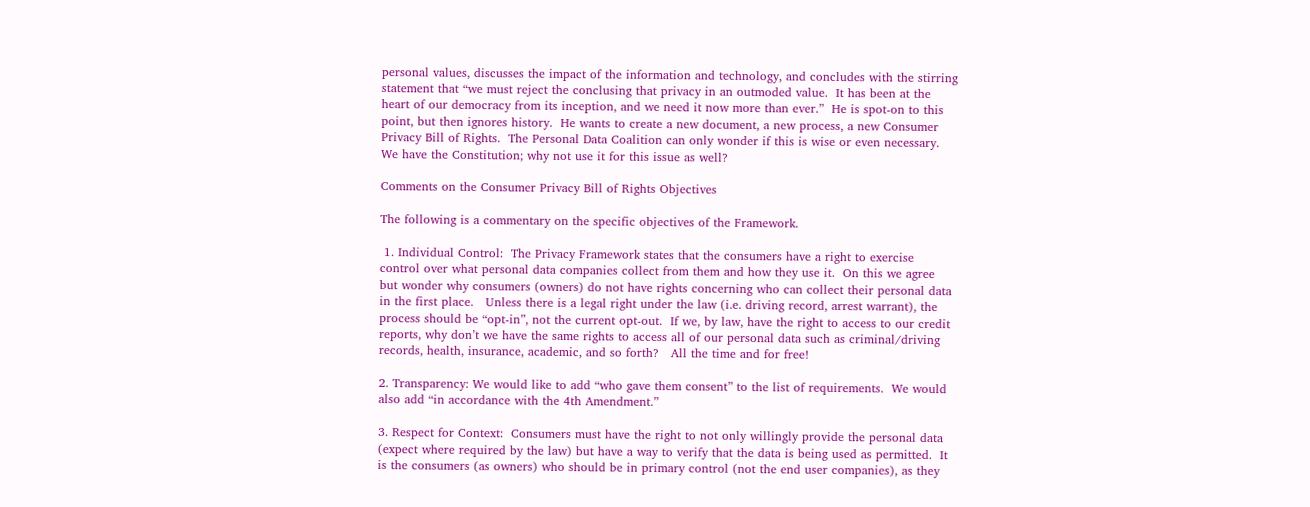personal values, discusses the impact of the information and technology, and concludes with the stirring statement that “we must reject the conclusing that privacy in an outmoded value.  It has been at the heart of our democracy from its inception, and we need it now more than ever.”  He is spot-on to this point, but then ignores history.  He wants to create a new document, a new process, a new Consumer Privacy Bill of Rights.  The Personal Data Coalition can only wonder if this is wise or even necessary.  We have the Constitution; why not use it for this issue as well?

Comments on the Consumer Privacy Bill of Rights Objectives

The following is a commentary on the specific objectives of the Framework.

 1. Individual Control:  The Privacy Framework states that the consumers have a right to exercise control over what personal data companies collect from them and how they use it.  On this we agree but wonder why consumers (owners) do not have rights concerning who can collect their personal data in the first place.   Unless there is a legal right under the law (i.e. driving record, arrest warrant), the process should be “opt-in”, not the current opt-out.  If we, by law, have the right to access to our credit reports, why don’t we have the same rights to access all of our personal data such as criminal/driving records, health, insurance, academic, and so forth?   All the time and for free!

2. Transparency: We would like to add “who gave them consent” to the list of requirements.  We would also add “in accordance with the 4th Amendment.”

3. Respect for Context:  Consumers must have the right to not only willingly provide the personal data (expect where required by the law) but have a way to verify that the data is being used as permitted.  It is the consumers (as owners) who should be in primary control (not the end user companies), as they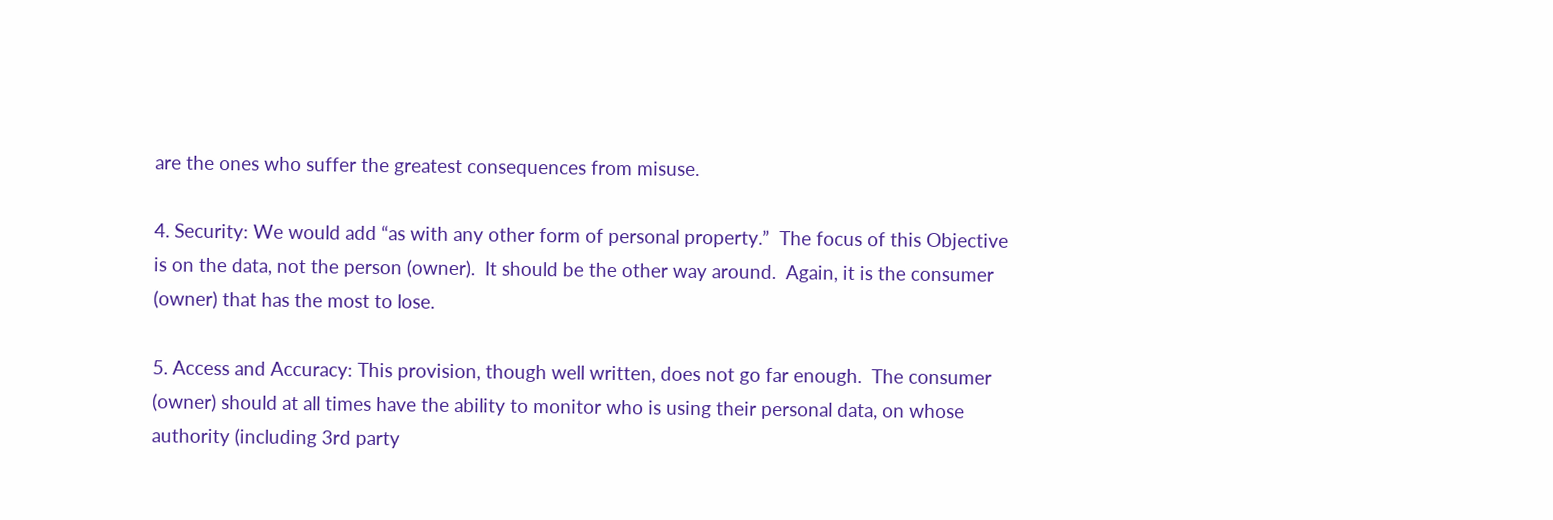are the ones who suffer the greatest consequences from misuse.

4. Security: We would add “as with any other form of personal property.”  The focus of this Objective is on the data, not the person (owner).  It should be the other way around.  Again, it is the consumer (owner) that has the most to lose.

5. Access and Accuracy: This provision, though well written, does not go far enough.  The consumer (owner) should at all times have the ability to monitor who is using their personal data, on whose authority (including 3rd party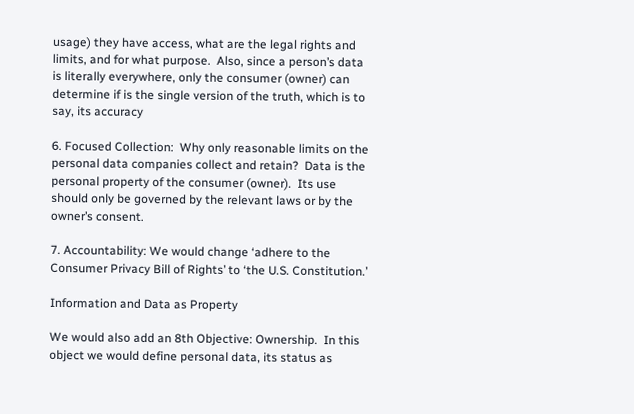usage) they have access, what are the legal rights and limits, and for what purpose.  Also, since a person’s data is literally everywhere, only the consumer (owner) can determine if is the single version of the truth, which is to say, its accuracy

6. Focused Collection:  Why only reasonable limits on the personal data companies collect and retain?  Data is the personal property of the consumer (owner).  Its use should only be governed by the relevant laws or by the owner’s consent.

7. Accountability: We would change ‘adhere to the Consumer Privacy Bill of Rights’ to ‘the U.S. Constitution.’

Information and Data as Property

We would also add an 8th Objective: Ownership.  In this object we would define personal data, its status as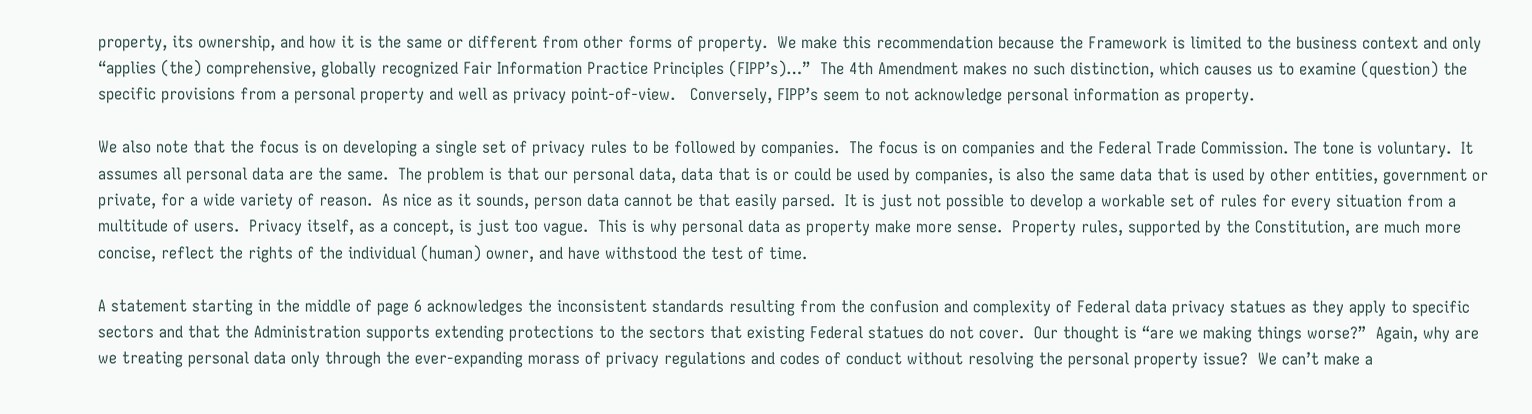property, its ownership, and how it is the same or different from other forms of property.  We make this recommendation because the Framework is limited to the business context and only “applies (the) comprehensive, globally recognized Fair Information Practice Principles (FIPP’s)…”  The 4th Amendment makes no such distinction, which causes us to examine (question) the specific provisions from a personal property and well as privacy point-of-view.   Conversely, FIPP’s seem to not acknowledge personal information as property.

We also note that the focus is on developing a single set of privacy rules to be followed by companies.  The focus is on companies and the Federal Trade Commission. The tone is voluntary.  It assumes all personal data are the same.  The problem is that our personal data, data that is or could be used by companies, is also the same data that is used by other entities, government or private, for a wide variety of reason.  As nice as it sounds, person data cannot be that easily parsed.  It is just not possible to develop a workable set of rules for every situation from a multitude of users.  Privacy itself, as a concept, is just too vague.  This is why personal data as property make more sense.  Property rules, supported by the Constitution, are much more concise, reflect the rights of the individual (human) owner, and have withstood the test of time.

A statement starting in the middle of page 6 acknowledges the inconsistent standards resulting from the confusion and complexity of Federal data privacy statues as they apply to specific sectors and that the Administration supports extending protections to the sectors that existing Federal statues do not cover.  Our thought is “are we making things worse?”  Again, why are we treating personal data only through the ever-expanding morass of privacy regulations and codes of conduct without resolving the personal property issue?  We can’t make a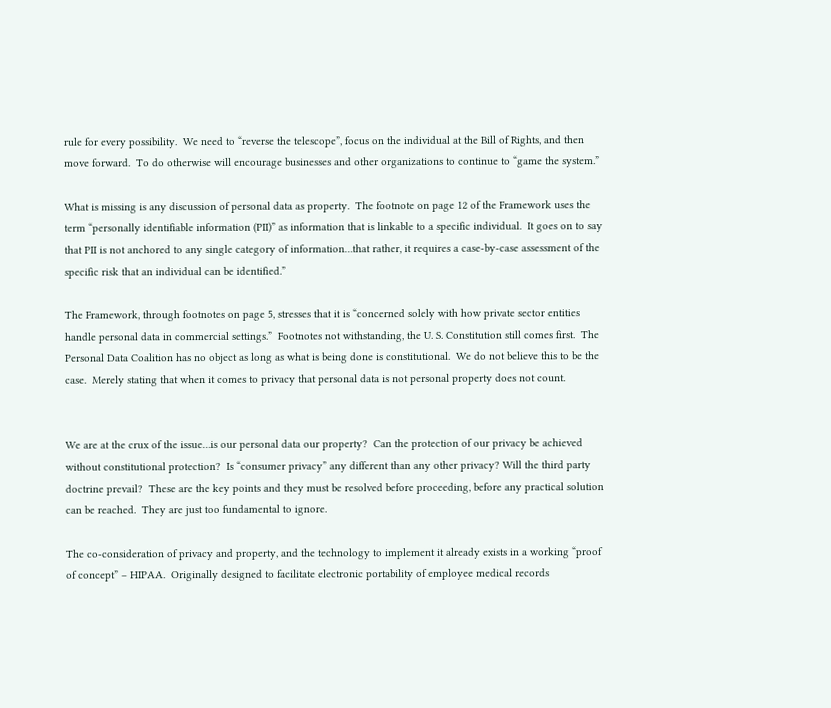rule for every possibility.  We need to “reverse the telescope”, focus on the individual at the Bill of Rights, and then move forward.  To do otherwise will encourage businesses and other organizations to continue to “game the system.”

What is missing is any discussion of personal data as property.  The footnote on page 12 of the Framework uses the term “personally identifiable information (PII)” as information that is linkable to a specific individual.  It goes on to say that PII is not anchored to any single category of information…that rather, it requires a case-by-case assessment of the specific risk that an individual can be identified.”

The Framework, through footnotes on page 5, stresses that it is “concerned solely with how private sector entities handle personal data in commercial settings.”  Footnotes not withstanding, the U. S. Constitution still comes first.  The Personal Data Coalition has no object as long as what is being done is constitutional.  We do not believe this to be the case.  Merely stating that when it comes to privacy that personal data is not personal property does not count.


We are at the crux of the issue…is our personal data our property?  Can the protection of our privacy be achieved without constitutional protection?  Is “consumer privacy” any different than any other privacy? Will the third party doctrine prevail?  These are the key points and they must be resolved before proceeding, before any practical solution can be reached.  They are just too fundamental to ignore.

The co-consideration of privacy and property, and the technology to implement it already exists in a working “proof of concept” – HIPAA.  Originally designed to facilitate electronic portability of employee medical records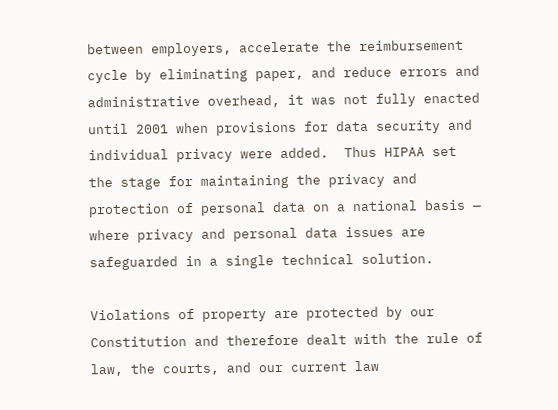between employers, accelerate the reimbursement cycle by eliminating paper, and reduce errors and administrative overhead, it was not fully enacted until 2001 when provisions for data security and individual privacy were added.  Thus HIPAA set the stage for maintaining the privacy and protection of personal data on a national basis — where privacy and personal data issues are safeguarded in a single technical solution.

Violations of property are protected by our Constitution and therefore dealt with the rule of law, the courts, and our current law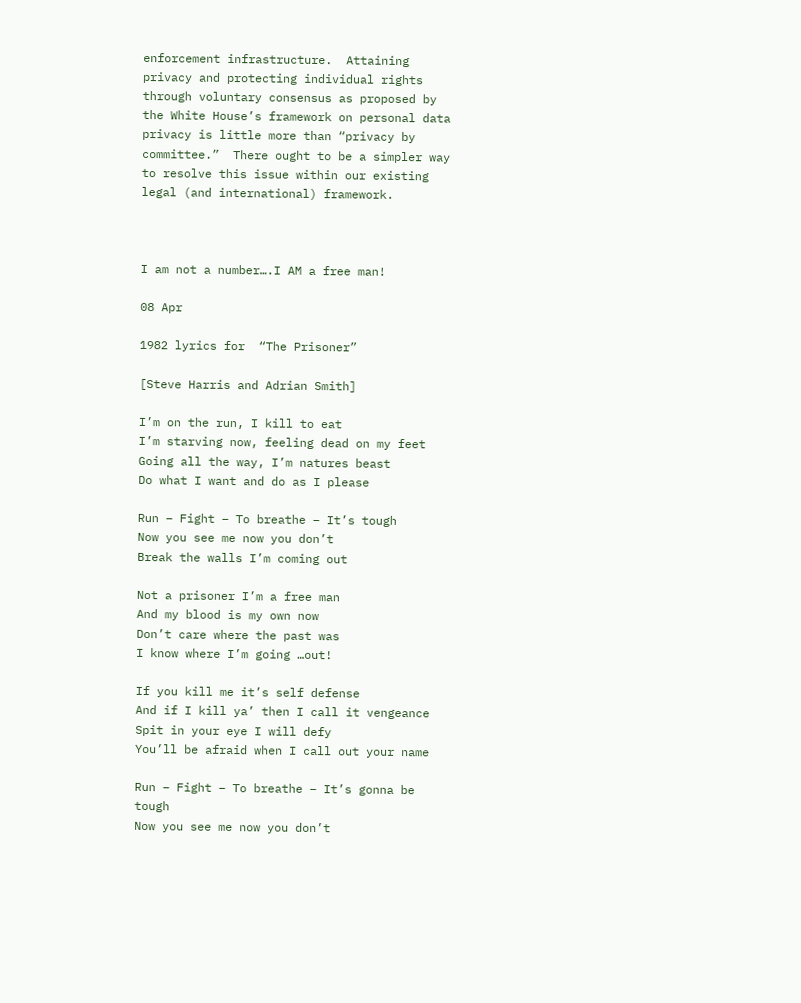enforcement infrastructure.  Attaining privacy and protecting individual rights through voluntary consensus as proposed by the White House’s framework on personal data privacy is little more than “privacy by committee.”  There ought to be a simpler way to resolve this issue within our existing legal (and international) framework.



I am not a number….I AM a free man!

08 Apr

1982 lyrics for  “The Prisoner”

[Steve Harris and Adrian Smith]

I’m on the run, I kill to eat
I’m starving now, feeling dead on my feet
Going all the way, I’m natures beast
Do what I want and do as I please

Run – Fight – To breathe – It’s tough
Now you see me now you don’t
Break the walls I’m coming out

Not a prisoner I’m a free man
And my blood is my own now
Don’t care where the past was
I know where I’m going …out!

If you kill me it’s self defense
And if I kill ya’ then I call it vengeance
Spit in your eye I will defy
You’ll be afraid when I call out your name

Run – Fight – To breathe – It’s gonna be tough
Now you see me now you don’t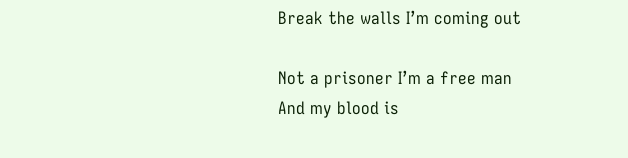Break the walls I’m coming out

Not a prisoner I’m a free man
And my blood is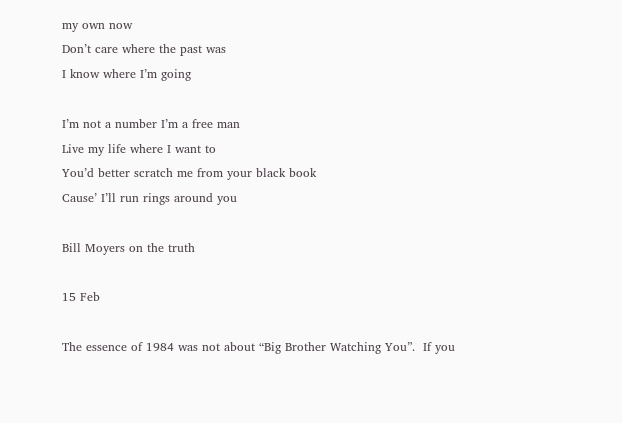my own now
Don’t care where the past was
I know where I’m going

I’m not a number I’m a free man
Live my life where I want to
You’d better scratch me from your black book
Cause’ I’ll run rings around you

Bill Moyers on the truth

15 Feb

The essence of 1984 was not about “Big Brother Watching You”.  If you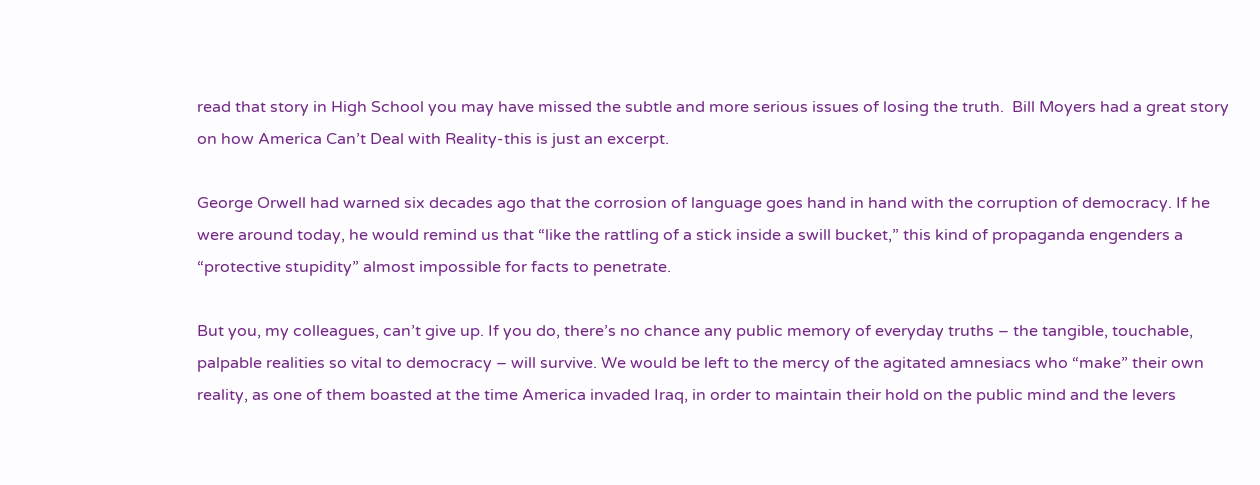read that story in High School you may have missed the subtle and more serious issues of losing the truth.  Bill Moyers had a great story on how America Can’t Deal with Reality-this is just an excerpt.

George Orwell had warned six decades ago that the corrosion of language goes hand in hand with the corruption of democracy. If he were around today, he would remind us that “like the rattling of a stick inside a swill bucket,” this kind of propaganda engenders a “protective stupidity” almost impossible for facts to penetrate.

But you, my colleagues, can’t give up. If you do, there’s no chance any public memory of everyday truths – the tangible, touchable, palpable realities so vital to democracy – will survive. We would be left to the mercy of the agitated amnesiacs who “make” their own reality, as one of them boasted at the time America invaded Iraq, in order to maintain their hold on the public mind and the levers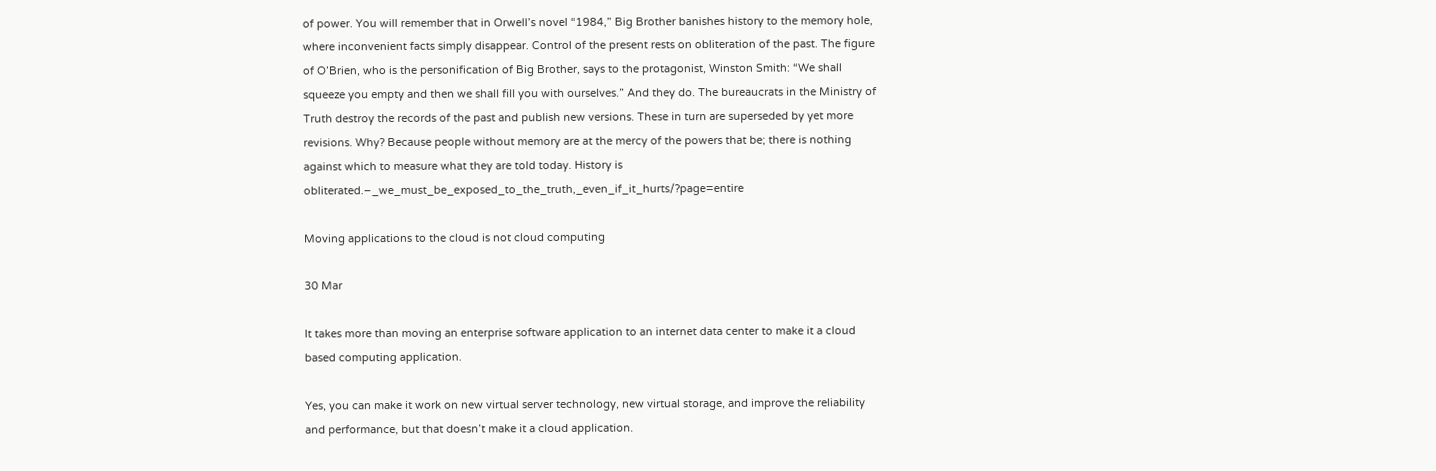of power. You will remember that in Orwell’s novel “1984,” Big Brother banishes history to the memory hole, where inconvenient facts simply disappear. Control of the present rests on obliteration of the past. The figure of O’Brien, who is the personification of Big Brother, says to the protagonist, Winston Smith: “We shall squeeze you empty and then we shall fill you with ourselves.” And they do. The bureaucrats in the Ministry of Truth destroy the records of the past and publish new versions. These in turn are superseded by yet more revisions. Why? Because people without memory are at the mercy of the powers that be; there is nothing against which to measure what they are told today. History is obliterated.–_we_must_be_exposed_to_the_truth,_even_if_it_hurts/?page=entire

Moving applications to the cloud is not cloud computing

30 Mar

It takes more than moving an enterprise software application to an internet data center to make it a cloud based computing application.

Yes, you can make it work on new virtual server technology, new virtual storage, and improve the reliability and performance, but that doesn’t make it a cloud application.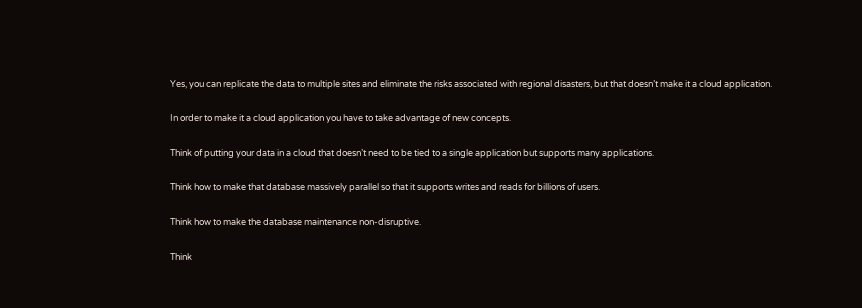Yes, you can replicate the data to multiple sites and eliminate the risks associated with regional disasters, but that doesn’t make it a cloud application.

In order to make it a cloud application you have to take advantage of new concepts.

Think of putting your data in a cloud that doesn’t need to be tied to a single application but supports many applications.

Think how to make that database massively parallel so that it supports writes and reads for billions of users.

Think how to make the database maintenance non-disruptive.

Think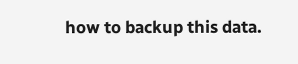how to backup this data.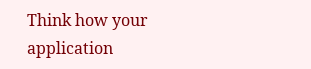Think how your application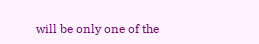will be only one of the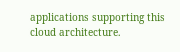applications supporting this cloud architecture.